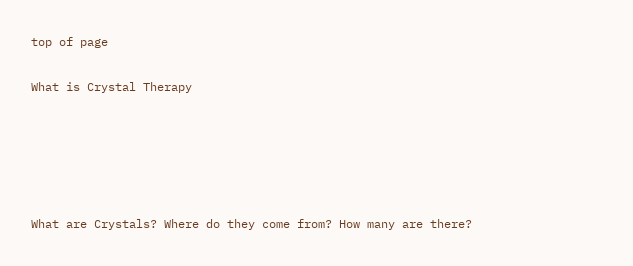top of page

What is Crystal Therapy





What are Crystals? Where do they come from? How many are there?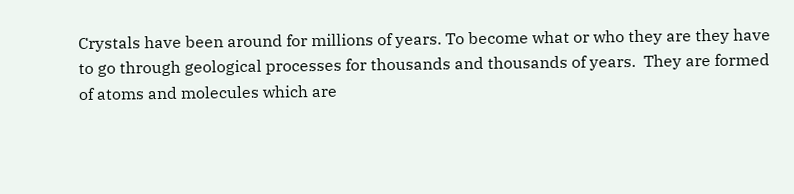Crystals have been around for millions of years. To become what or who they are they have to go through geological processes for thousands and thousands of years.  They are formed of atoms and molecules which are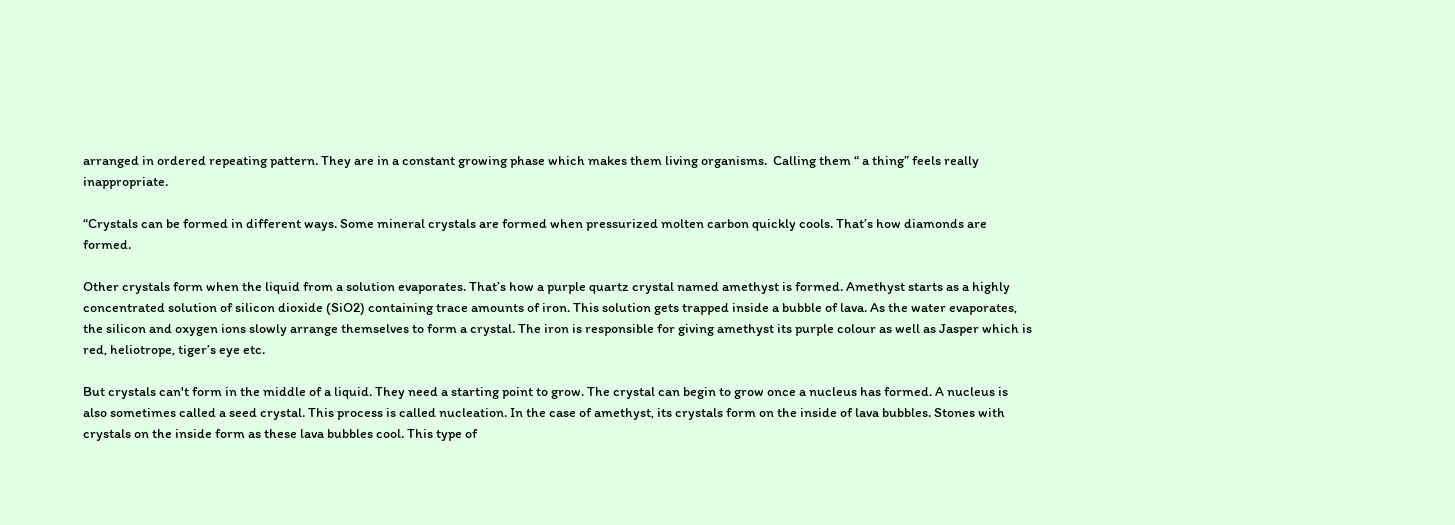arranged in ordered repeating pattern. They are in a constant growing phase which makes them living organisms.  Calling them “ a thing” feels really inappropriate.

“Crystals can be formed in different ways. Some mineral crystals are formed when pressurized molten carbon quickly cools. That’s how diamonds are formed.

Other crystals form when the liquid from a solution evaporates. That’s how a purple quartz crystal named amethyst is formed. Amethyst starts as a highly concentrated solution of silicon dioxide (SiO2) containing trace amounts of iron. This solution gets trapped inside a bubble of lava. As the water evaporates, the silicon and oxygen ions slowly arrange themselves to form a crystal. The iron is responsible for giving amethyst its purple colour as well as Jasper which is red, heliotrope, tiger’s eye etc.

But crystals can't form in the middle of a liquid. They need a starting point to grow. The crystal can begin to grow once a nucleus has formed. A nucleus is also sometimes called a seed crystal. This process is called nucleation. In the case of amethyst, its crystals form on the inside of lava bubbles. Stones with crystals on the inside form as these lava bubbles cool. This type of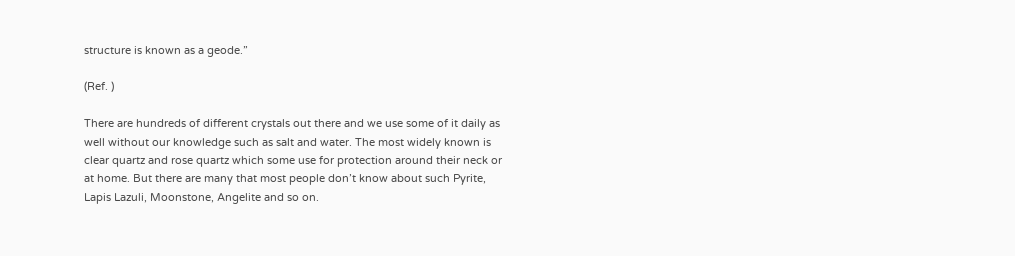structure is known as a geode.”

(Ref. )

There are hundreds of different crystals out there and we use some of it daily as well without our knowledge such as salt and water. The most widely known is clear quartz and rose quartz which some use for protection around their neck or at home. But there are many that most people don’t know about such Pyrite, Lapis Lazuli, Moonstone, Angelite and so on.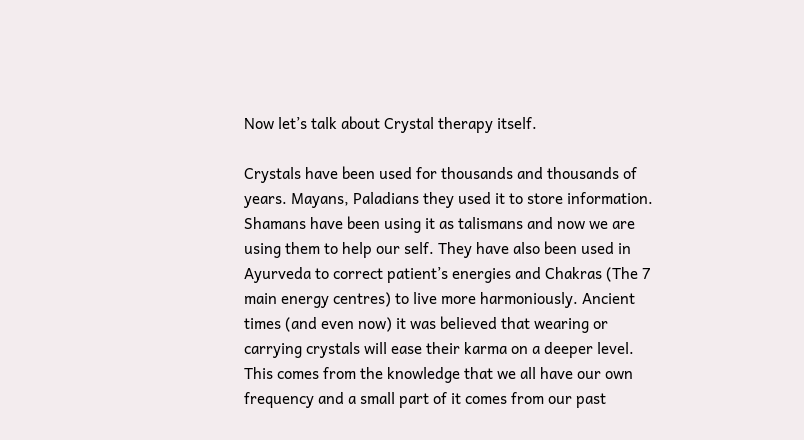Now let’s talk about Crystal therapy itself.

Crystals have been used for thousands and thousands of years. Mayans, Paladians they used it to store information. Shamans have been using it as talismans and now we are using them to help our self. They have also been used in Ayurveda to correct patient’s energies and Chakras (The 7 main energy centres) to live more harmoniously. Ancient times (and even now) it was believed that wearing or carrying crystals will ease their karma on a deeper level. This comes from the knowledge that we all have our own frequency and a small part of it comes from our past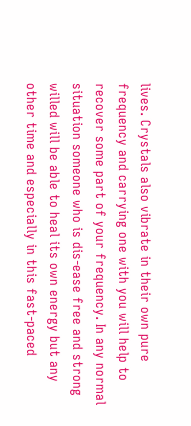lives. Crystals also vibrate in their own pure frequency and carrying one with you will help to recover some part of your frequency. In any normal situation someone who is dis-ease free and strong willed will be able to heal its own energy but any other time and especially in this fast-paced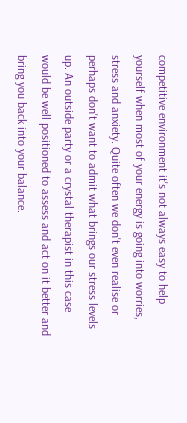competitive environment it's not always easy to help yourself when most of your energy is going into worries, stress and anxiety. Quite often we don't even realise or perhaps don't want to admit what brings our stress levels up. An outside party or a crystal therapist in this case would be well positioned to assess and act on it better and bring you back into your balance.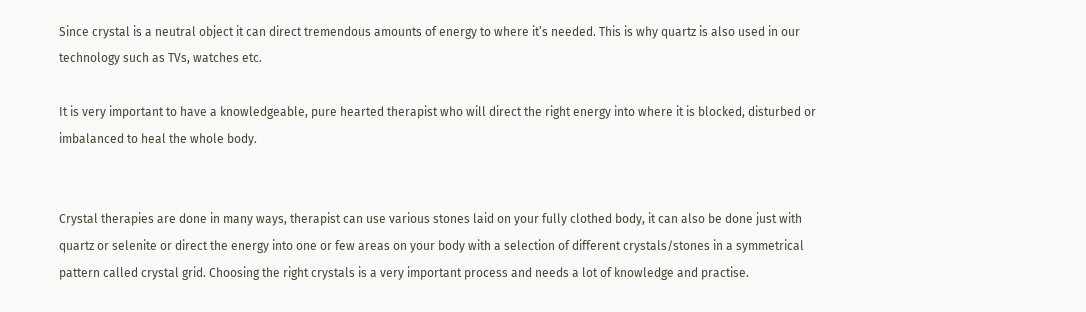Since crystal is a neutral object it can direct tremendous amounts of energy to where it’s needed. This is why quartz is also used in our technology such as TVs, watches etc.

It is very important to have a knowledgeable, pure hearted therapist who will direct the right energy into where it is blocked, disturbed or imbalanced to heal the whole body.


Crystal therapies are done in many ways, therapist can use various stones laid on your fully clothed body, it can also be done just with quartz or selenite or direct the energy into one or few areas on your body with a selection of different crystals/stones in a symmetrical pattern called crystal grid. Choosing the right crystals is a very important process and needs a lot of knowledge and practise.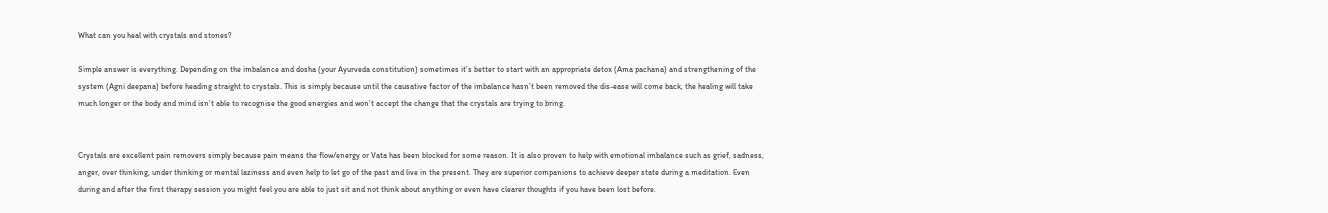What can you heal with crystals and stones?

Simple answer is everything. Depending on the imbalance and dosha (your Ayurveda constitution) sometimes it’s better to start with an appropriate detox (Ama pachana) and strengthening of the system (Agni deepana) before heading straight to crystals. This is simply because until the causative factor of the imbalance hasn’t been removed the dis-ease will come back, the healing will take much longer or the body and mind isn’t able to recognise the good energies and won’t accept the change that the crystals are trying to bring.


Crystals are excellent pain removers simply because pain means the flow/energy or Vata has been blocked for some reason. It is also proven to help with emotional imbalance such as grief, sadness, anger, over thinking, under thinking or mental laziness and even help to let go of the past and live in the present. They are superior companions to achieve deeper state during a meditation. Even during and after the first therapy session you might feel you are able to just sit and not think about anything or even have clearer thoughts if you have been lost before.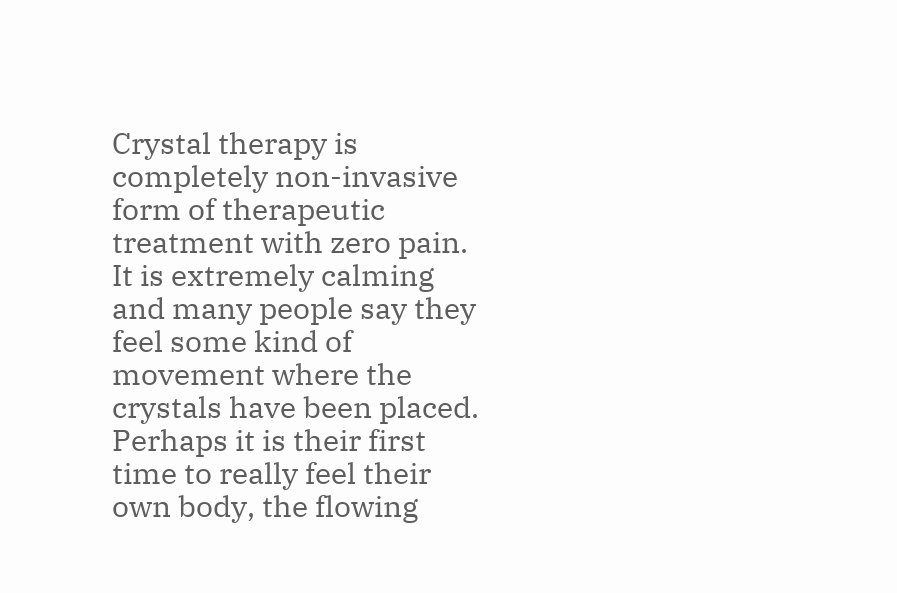Crystal therapy is completely non-invasive form of therapeutic treatment with zero pain. It is extremely calming and many people say they feel some kind of movement where the crystals have been placed. Perhaps it is their first time to really feel their own body, the flowing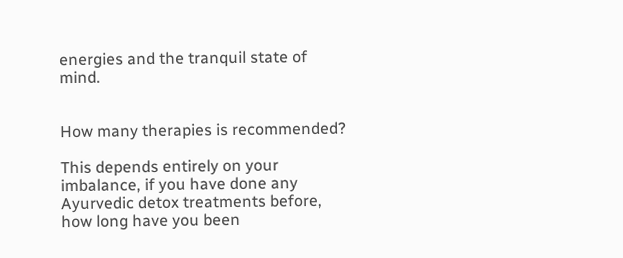energies and the tranquil state of mind.


How many therapies is recommended?

This depends entirely on your imbalance, if you have done any Ayurvedic detox treatments before, how long have you been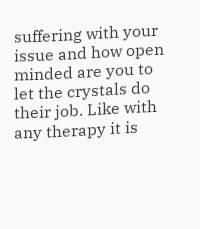suffering with your issue and how open minded are you to let the crystals do their job. Like with any therapy it is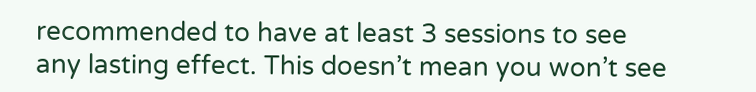recommended to have at least 3 sessions to see any lasting effect. This doesn’t mean you won’t see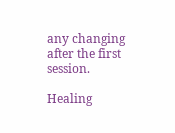any changing after the first session.

Healing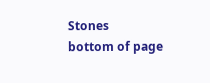Stones
bottom of page